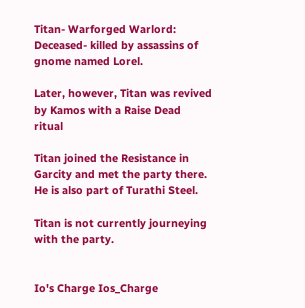Titan- Warforged Warlord: Deceased- killed by assassins of gnome named Lorel.

Later, however, Titan was revived by Kamos with a Raise Dead ritual

Titan joined the Resistance in Garcity and met the party there.
He is also part of Turathi Steel.

Titan is not currently journeying with the party.


Io's Charge Ios_Charge